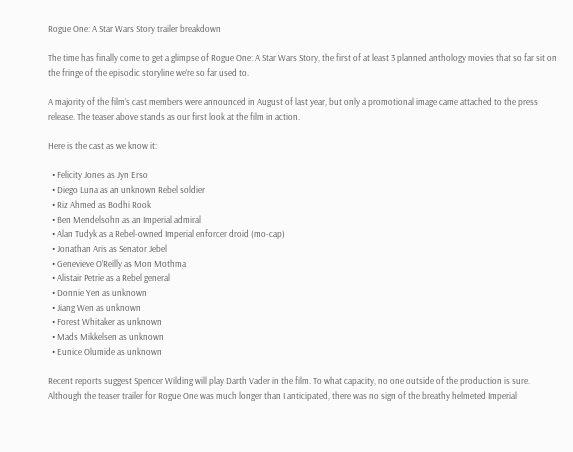Rogue One: A Star Wars Story trailer breakdown

The time has finally come to get a glimpse of Rogue One: A Star Wars Story, the first of at least 3 planned anthology movies that so far sit on the fringe of the episodic storyline we’re so far used to.

A majority of the film’s cast members were announced in August of last year, but only a promotional image came attached to the press release. The teaser above stands as our first look at the film in action.

Here is the cast as we know it:

  • Felicity Jones as Jyn Erso
  • Diego Luna as an unknown Rebel soldier
  • Riz Ahmed as Bodhi Rook
  • Ben Mendelsohn as an Imperial admiral
  • Alan Tudyk as a Rebel-owned Imperial enforcer droid (mo-cap)
  • Jonathan Aris as Senator Jebel
  • Genevieve O’Reilly as Mon Mothma
  • Alistair Petrie as a Rebel general
  • Donnie Yen as unknown
  • Jiang Wen as unknown
  • Forest Whitaker as unknown
  • Mads Mikkelsen as unknown
  • Eunice Olumide as unknown

Recent reports suggest Spencer Wilding will play Darth Vader in the film. To what capacity, no one outside of the production is sure. Although the teaser trailer for Rogue One was much longer than I anticipated, there was no sign of the breathy helmeted Imperial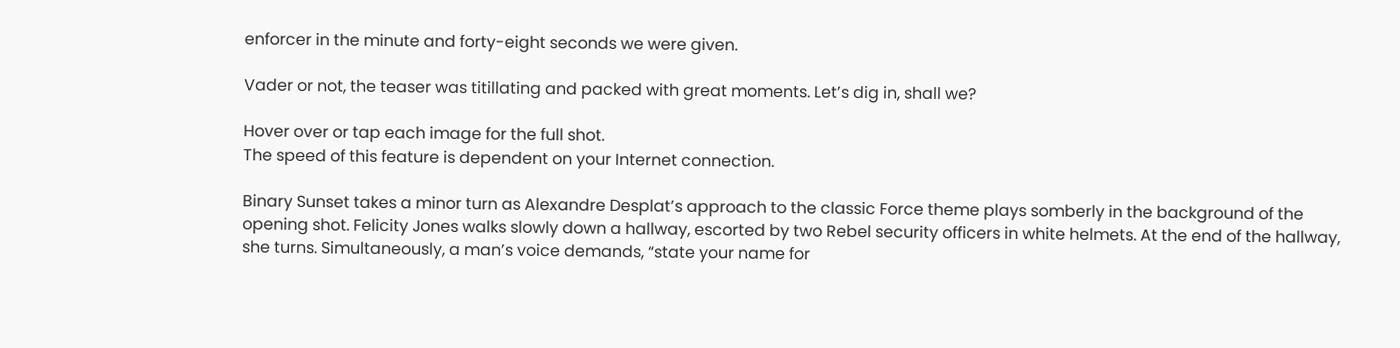enforcer in the minute and forty-eight seconds we were given.

Vader or not, the teaser was titillating and packed with great moments. Let’s dig in, shall we?

Hover over or tap each image for the full shot.
The speed of this feature is dependent on your Internet connection.

Binary Sunset takes a minor turn as Alexandre Desplat’s approach to the classic Force theme plays somberly in the background of the opening shot. Felicity Jones walks slowly down a hallway, escorted by two Rebel security officers in white helmets. At the end of the hallway, she turns. Simultaneously, a man’s voice demands, “state your name for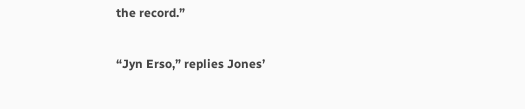the record.”

“Jyn Erso,” replies Jones’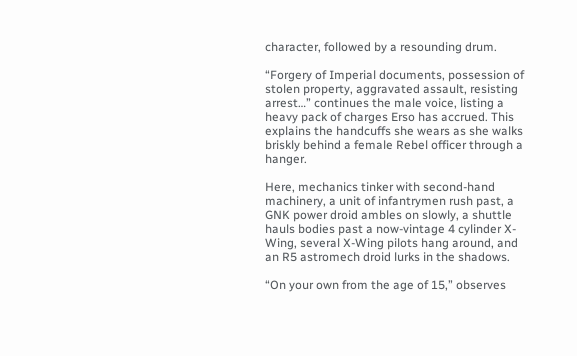character, followed by a resounding drum.

“Forgery of Imperial documents, possession of stolen property, aggravated assault, resisting arrest…” continues the male voice, listing a heavy pack of charges Erso has accrued. This explains the handcuffs she wears as she walks briskly behind a female Rebel officer through a hanger.

Here, mechanics tinker with second-hand machinery, a unit of infantrymen rush past, a GNK power droid ambles on slowly, a shuttle hauls bodies past a now-vintage 4 cylinder X-Wing, several X-Wing pilots hang around, and an R5 astromech droid lurks in the shadows.

“On your own from the age of 15,” observes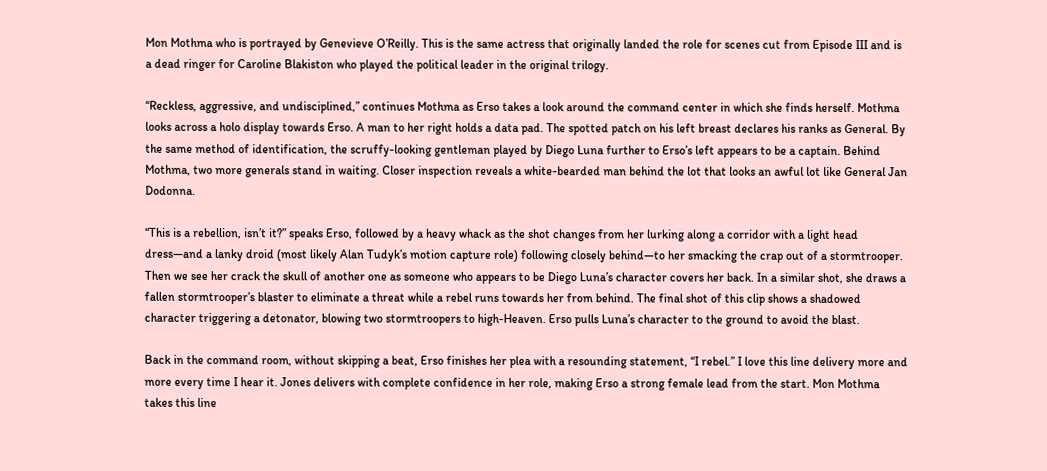Mon Mothma who is portrayed by Genevieve O’Reilly. This is the same actress that originally landed the role for scenes cut from Episode III and is a dead ringer for Caroline Blakiston who played the political leader in the original trilogy.

“Reckless, aggressive, and undisciplined,” continues Mothma as Erso takes a look around the command center in which she finds herself. Mothma looks across a holo display towards Erso. A man to her right holds a data pad. The spotted patch on his left breast declares his ranks as General. By the same method of identification, the scruffy-looking gentleman played by Diego Luna further to Erso’s left appears to be a captain. Behind Mothma, two more generals stand in waiting. Closer inspection reveals a white-bearded man behind the lot that looks an awful lot like General Jan Dodonna.

“This is a rebellion, isn’t it?” speaks Erso, followed by a heavy whack as the shot changes from her lurking along a corridor with a light head dress—and a lanky droid (most likely Alan Tudyk’s motion capture role) following closely behind—to her smacking the crap out of a stormtrooper. Then we see her crack the skull of another one as someone who appears to be Diego Luna’s character covers her back. In a similar shot, she draws a fallen stormtrooper’s blaster to eliminate a threat while a rebel runs towards her from behind. The final shot of this clip shows a shadowed character triggering a detonator, blowing two stormtroopers to high-Heaven. Erso pulls Luna’s character to the ground to avoid the blast.

Back in the command room, without skipping a beat, Erso finishes her plea with a resounding statement, “I rebel.” I love this line delivery more and more every time I hear it. Jones delivers with complete confidence in her role, making Erso a strong female lead from the start. Mon Mothma takes this line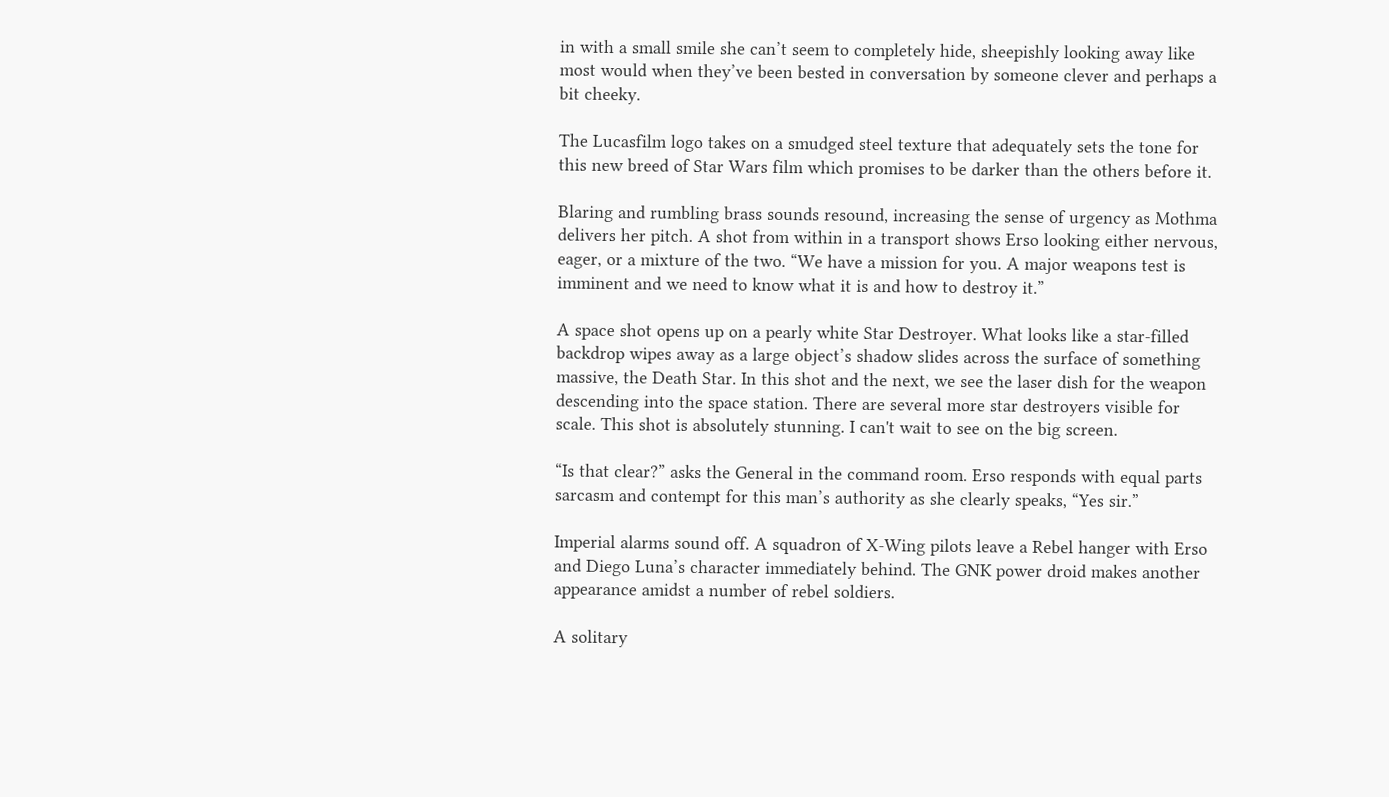in with a small smile she can’t seem to completely hide, sheepishly looking away like most would when they’ve been bested in conversation by someone clever and perhaps a bit cheeky.

The Lucasfilm logo takes on a smudged steel texture that adequately sets the tone for this new breed of Star Wars film which promises to be darker than the others before it.

Blaring and rumbling brass sounds resound, increasing the sense of urgency as Mothma delivers her pitch. A shot from within in a transport shows Erso looking either nervous, eager, or a mixture of the two. “We have a mission for you. A major weapons test is imminent and we need to know what it is and how to destroy it.”

A space shot opens up on a pearly white Star Destroyer. What looks like a star-filled backdrop wipes away as a large object’s shadow slides across the surface of something massive, the Death Star. In this shot and the next, we see the laser dish for the weapon descending into the space station. There are several more star destroyers visible for scale. This shot is absolutely stunning. I can't wait to see on the big screen.

“Is that clear?” asks the General in the command room. Erso responds with equal parts sarcasm and contempt for this man’s authority as she clearly speaks, “Yes sir.”

Imperial alarms sound off. A squadron of X-Wing pilots leave a Rebel hanger with Erso and Diego Luna’s character immediately behind. The GNK power droid makes another appearance amidst a number of rebel soldiers.

A solitary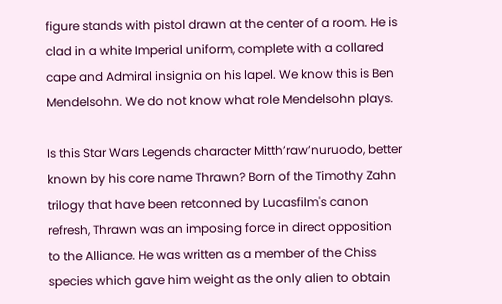figure stands with pistol drawn at the center of a room. He is clad in a white Imperial uniform, complete with a collared cape and Admiral insignia on his lapel. We know this is Ben Mendelsohn. We do not know what role Mendelsohn plays.

Is this Star Wars Legends character Mitth’raw’nuruodo, better known by his core name Thrawn? Born of the Timothy Zahn trilogy that have been retconned by Lucasfilm's canon refresh, Thrawn was an imposing force in direct opposition to the Alliance. He was written as a member of the Chiss species which gave him weight as the only alien to obtain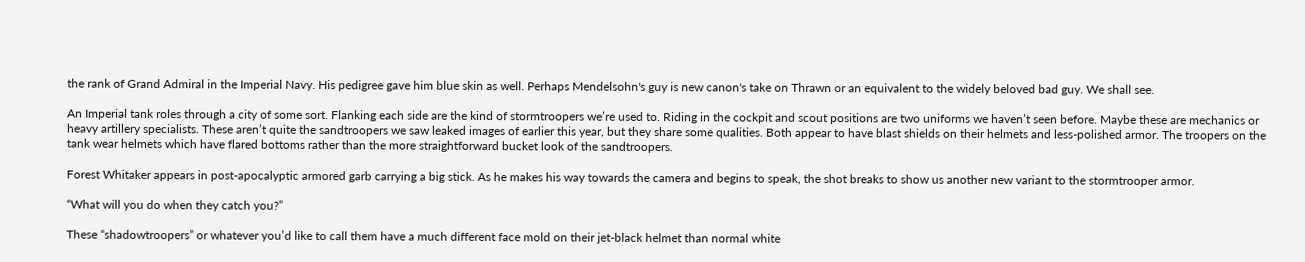the rank of Grand Admiral in the Imperial Navy. His pedigree gave him blue skin as well. Perhaps Mendelsohn's guy is new canon's take on Thrawn or an equivalent to the widely beloved bad guy. We shall see.

An Imperial tank roles through a city of some sort. Flanking each side are the kind of stormtroopers we’re used to. Riding in the cockpit and scout positions are two uniforms we haven’t seen before. Maybe these are mechanics or heavy artillery specialists. These aren’t quite the sandtroopers we saw leaked images of earlier this year, but they share some qualities. Both appear to have blast shields on their helmets and less-polished armor. The troopers on the tank wear helmets which have flared bottoms rather than the more straightforward bucket look of the sandtroopers.

Forest Whitaker appears in post-apocalyptic armored garb carrying a big stick. As he makes his way towards the camera and begins to speak, the shot breaks to show us another new variant to the stormtrooper armor.

“What will you do when they catch you?”

These “shadowtroopers” or whatever you’d like to call them have a much different face mold on their jet-black helmet than normal white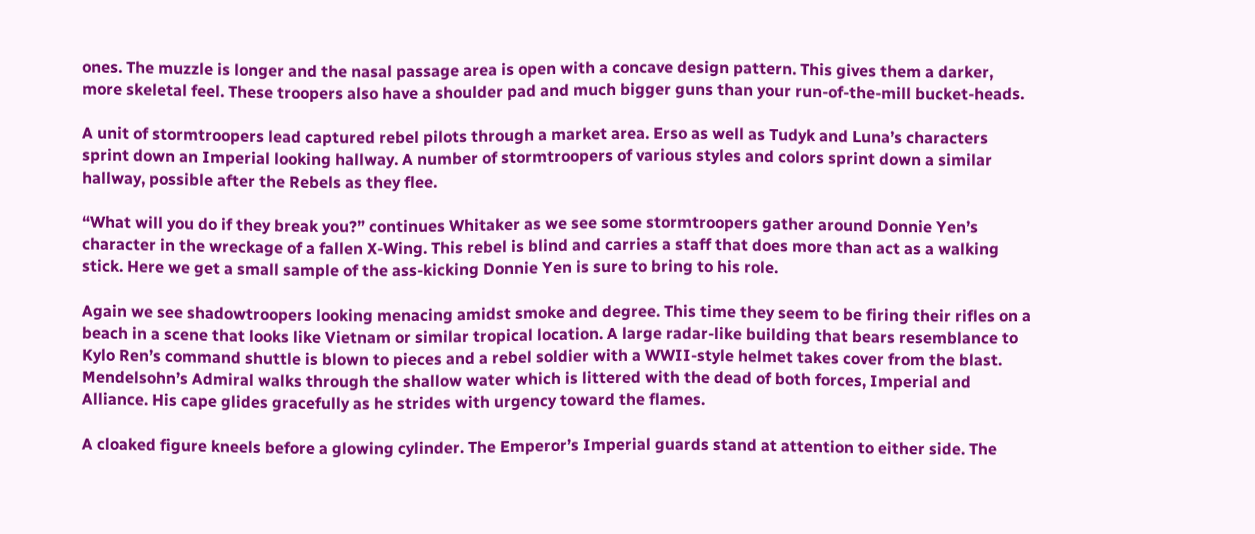ones. The muzzle is longer and the nasal passage area is open with a concave design pattern. This gives them a darker, more skeletal feel. These troopers also have a shoulder pad and much bigger guns than your run-of-the-mill bucket-heads.

A unit of stormtroopers lead captured rebel pilots through a market area. Erso as well as Tudyk and Luna’s characters sprint down an Imperial looking hallway. A number of stormtroopers of various styles and colors sprint down a similar hallway, possible after the Rebels as they flee.

“What will you do if they break you?” continues Whitaker as we see some stormtroopers gather around Donnie Yen’s character in the wreckage of a fallen X-Wing. This rebel is blind and carries a staff that does more than act as a walking stick. Here we get a small sample of the ass-kicking Donnie Yen is sure to bring to his role.

Again we see shadowtroopers looking menacing amidst smoke and degree. This time they seem to be firing their rifles on a beach in a scene that looks like Vietnam or similar tropical location. A large radar-like building that bears resemblance to Kylo Ren’s command shuttle is blown to pieces and a rebel soldier with a WWII-style helmet takes cover from the blast. Mendelsohn’s Admiral walks through the shallow water which is littered with the dead of both forces, Imperial and Alliance. His cape glides gracefully as he strides with urgency toward the flames.

A cloaked figure kneels before a glowing cylinder. The Emperor’s Imperial guards stand at attention to either side. The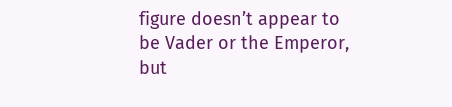figure doesn’t appear to be Vader or the Emperor, but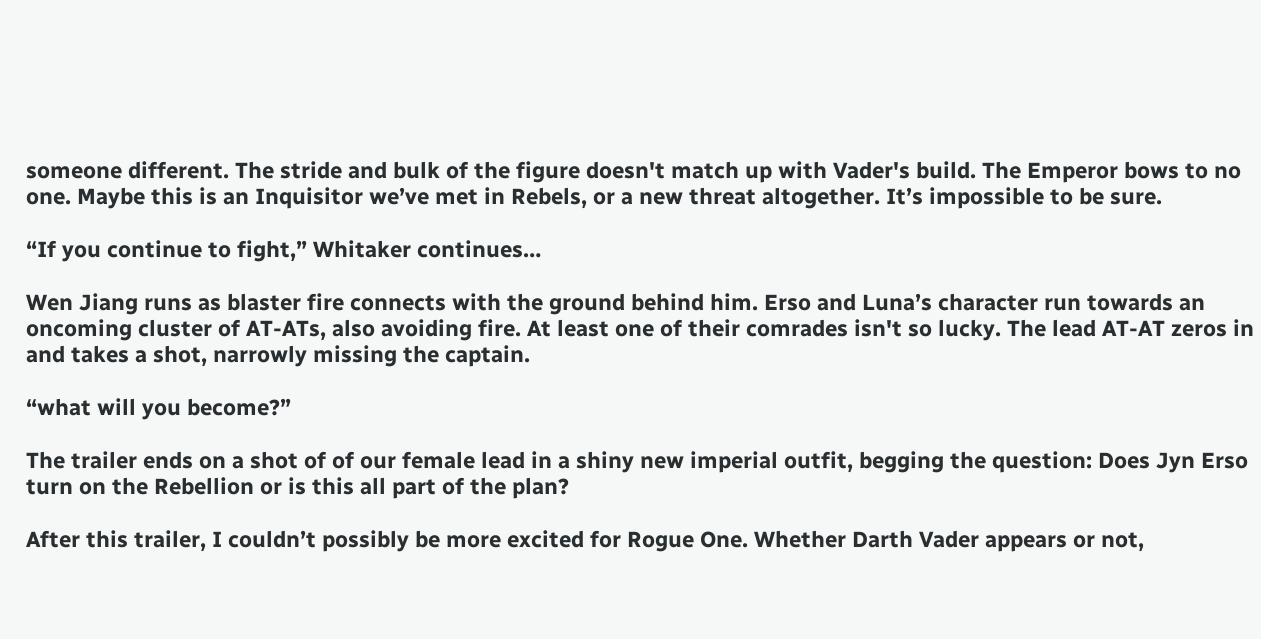someone different. The stride and bulk of the figure doesn't match up with Vader's build. The Emperor bows to no one. Maybe this is an Inquisitor we’ve met in Rebels, or a new threat altogether. It’s impossible to be sure.

“If you continue to fight,” Whitaker continues…

Wen Jiang runs as blaster fire connects with the ground behind him. Erso and Luna’s character run towards an oncoming cluster of AT-ATs, also avoiding fire. At least one of their comrades isn't so lucky. The lead AT-AT zeros in and takes a shot, narrowly missing the captain.

“what will you become?”

The trailer ends on a shot of of our female lead in a shiny new imperial outfit, begging the question: Does Jyn Erso turn on the Rebellion or is this all part of the plan?

After this trailer, I couldn’t possibly be more excited for Rogue One. Whether Darth Vader appears or not,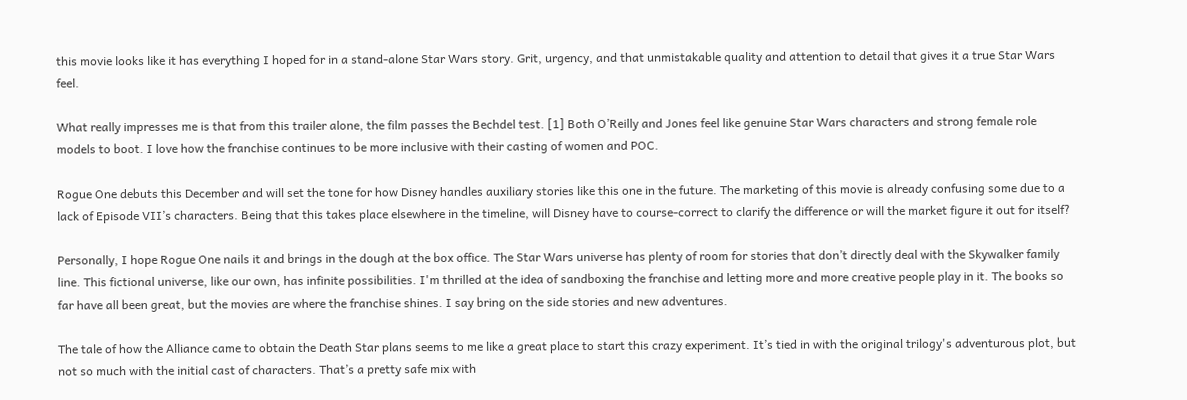this movie looks like it has everything I hoped for in a stand-alone Star Wars story. Grit, urgency, and that unmistakable quality and attention to detail that gives it a true Star Wars feel.

What really impresses me is that from this trailer alone, the film passes the Bechdel test. [1] Both O’Reilly and Jones feel like genuine Star Wars characters and strong female role models to boot. I love how the franchise continues to be more inclusive with their casting of women and POC.

Rogue One debuts this December and will set the tone for how Disney handles auxiliary stories like this one in the future. The marketing of this movie is already confusing some due to a lack of Episode VII’s characters. Being that this takes place elsewhere in the timeline, will Disney have to course-correct to clarify the difference or will the market figure it out for itself?

Personally, I hope Rogue One nails it and brings in the dough at the box office. The Star Wars universe has plenty of room for stories that don’t directly deal with the Skywalker family line. This fictional universe, like our own, has infinite possibilities. I'm thrilled at the idea of sandboxing the franchise and letting more and more creative people play in it. The books so far have all been great, but the movies are where the franchise shines. I say bring on the side stories and new adventures.

The tale of how the Alliance came to obtain the Death Star plans seems to me like a great place to start this crazy experiment. It’s tied in with the original trilogy's adventurous plot, but not so much with the initial cast of characters. That’s a pretty safe mix with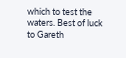which to test the waters. Best of luck to Gareth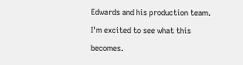Edwards and his production team. I'm excited to see what this becomes.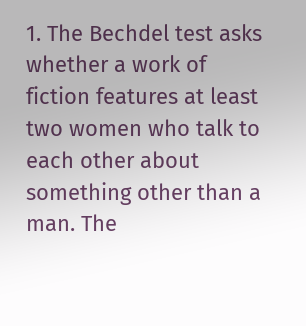1. The Bechdel test asks whether a work of fiction features at least two women who talk to each other about something other than a man. The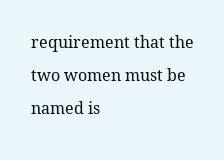requirement that the two women must be named is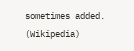sometimes added. (Wikipedia)